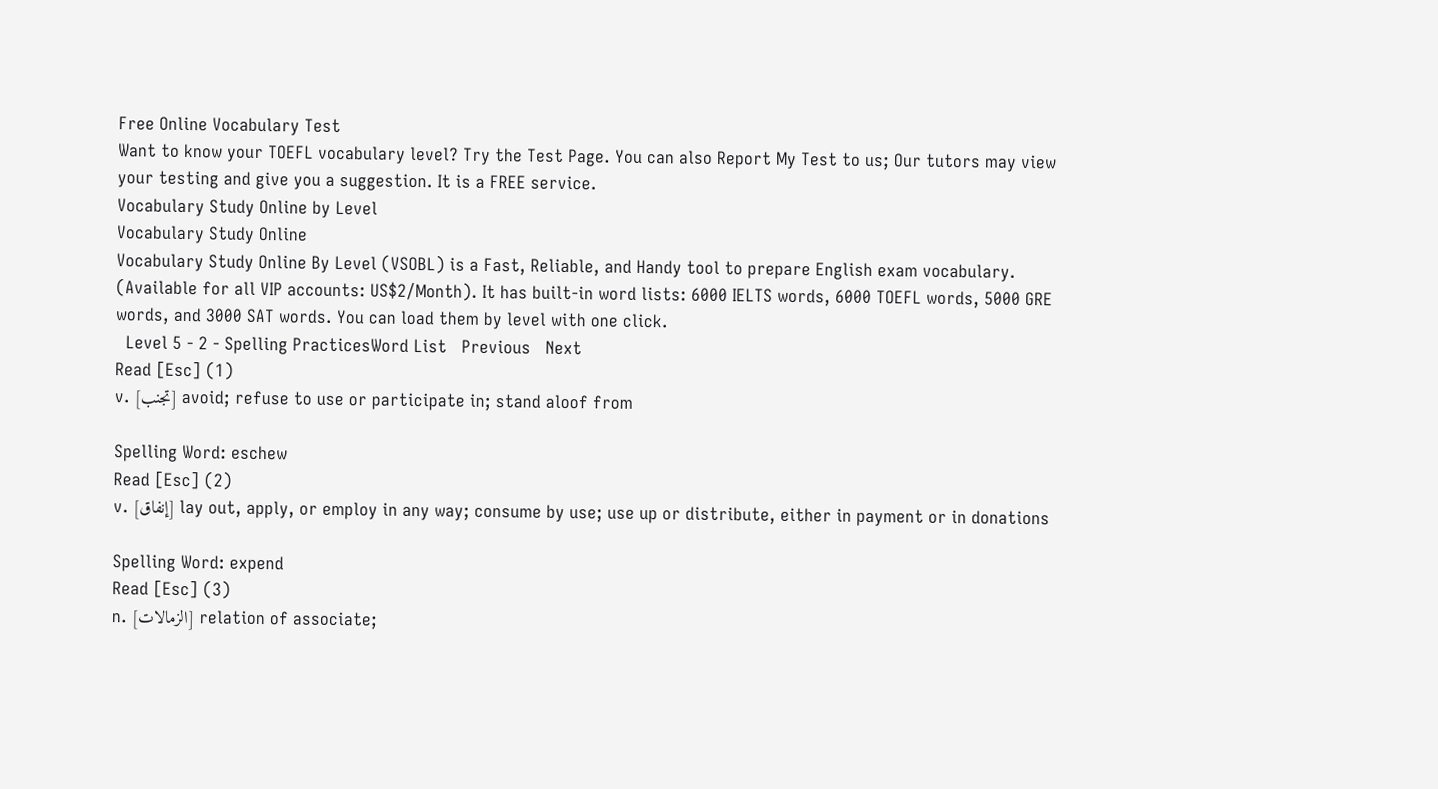Free Online Vocabulary Test
Want to know your TOEFL vocabulary level? Try the Test Page. You can also Report My Test to us; Our tutors may view your testing and give you a suggestion. It is a FREE service.
Vocabulary Study Online by Level
Vocabulary Study Online
Vocabulary Study Online By Level (VSOBL) is a Fast, Reliable, and Handy tool to prepare English exam vocabulary. (Available for all VIP accounts: US$2/Month). It has built-in word lists: 6000 IELTS words, 6000 TOEFL words, 5000 GRE words, and 3000 SAT words. You can load them by level with one click.
  Level 5 - 2 - Spelling PracticesWord List   Previous   Next
Read [Esc] (1)
v. [تجنب] avoid; refuse to use or participate in; stand aloof from

Spelling Word: eschew
Read [Esc] (2)
v. [إنفاق] lay out, apply, or employ in any way; consume by use; use up or distribute, either in payment or in donations

Spelling Word: expend
Read [Esc] (3)
n. [الزمالات] relation of associate;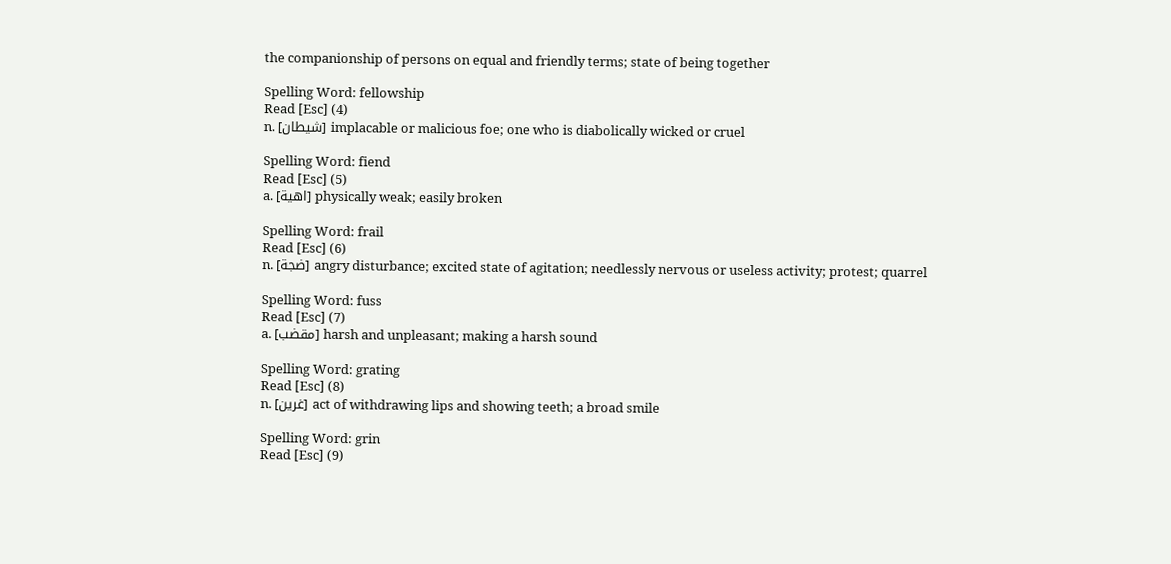the companionship of persons on equal and friendly terms; state of being together

Spelling Word: fellowship
Read [Esc] (4)
n. [شيطان] implacable or malicious foe; one who is diabolically wicked or cruel

Spelling Word: fiend
Read [Esc] (5)
a. [اهية] physically weak; easily broken

Spelling Word: frail
Read [Esc] (6)
n. [ضجة] angry disturbance; excited state of agitation; needlessly nervous or useless activity; protest; quarrel

Spelling Word: fuss
Read [Esc] (7)
a. [مقضب] harsh and unpleasant; making a harsh sound

Spelling Word: grating
Read [Esc] (8)
n. [غرين] act of withdrawing lips and showing teeth; a broad smile

Spelling Word: grin
Read [Esc] (9)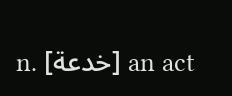n. [خدعة] an act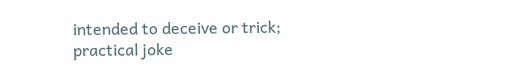intended to deceive or trick; practical joke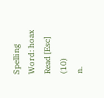Spelling Word: hoax
Read [Esc] (10)
n.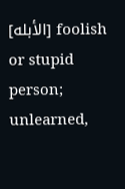[الأبله] foolish or stupid person; unlearned,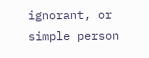ignorant, or simple person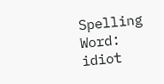Spelling Word: idiot